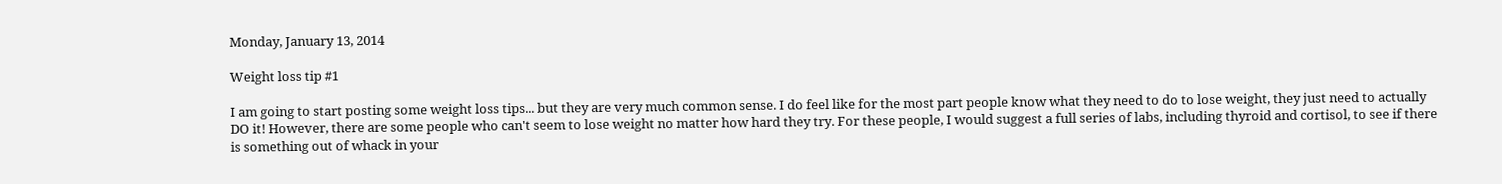Monday, January 13, 2014

Weight loss tip #1

I am going to start posting some weight loss tips... but they are very much common sense. I do feel like for the most part people know what they need to do to lose weight, they just need to actually DO it! However, there are some people who can't seem to lose weight no matter how hard they try. For these people, I would suggest a full series of labs, including thyroid and cortisol, to see if there is something out of whack in your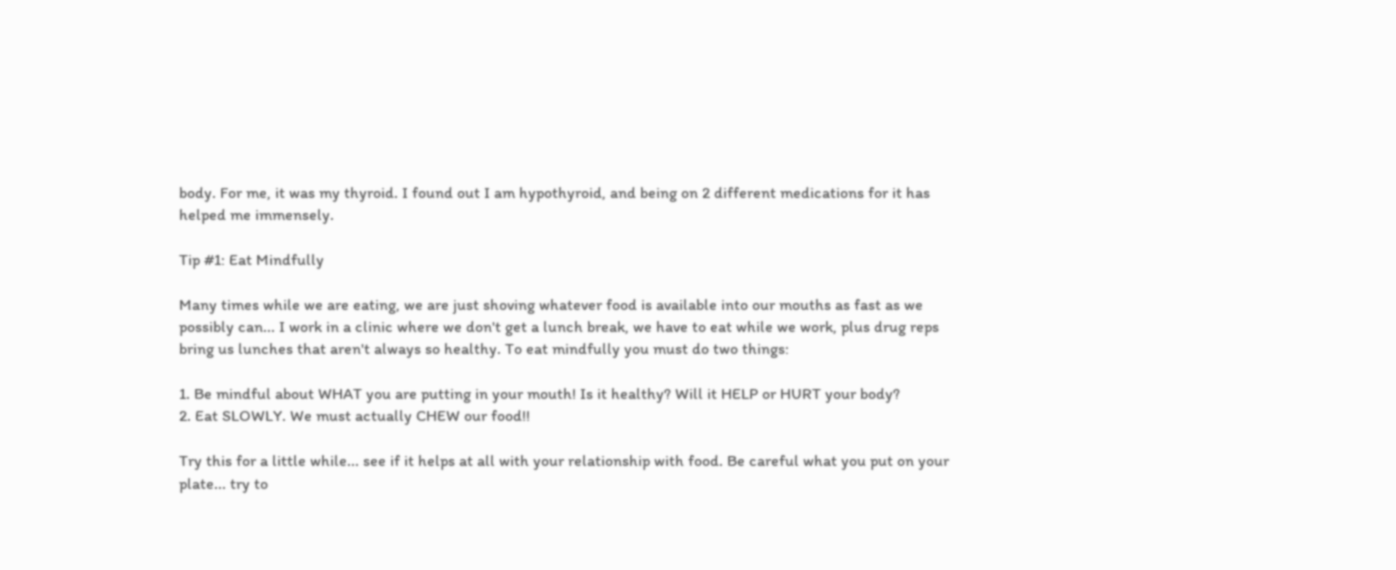body. For me, it was my thyroid. I found out I am hypothyroid, and being on 2 different medications for it has helped me immensely.

Tip #1: Eat Mindfully

Many times while we are eating, we are just shoving whatever food is available into our mouths as fast as we possibly can... I work in a clinic where we don't get a lunch break, we have to eat while we work, plus drug reps bring us lunches that aren't always so healthy. To eat mindfully you must do two things:

1. Be mindful about WHAT you are putting in your mouth! Is it healthy? Will it HELP or HURT your body?
2. Eat SLOWLY. We must actually CHEW our food!!

Try this for a little while... see if it helps at all with your relationship with food. Be careful what you put on your plate... try to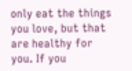only eat the things you love, but that are healthy for you. If you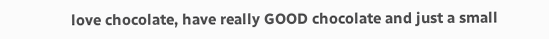love chocolate, have really GOOD chocolate and just a small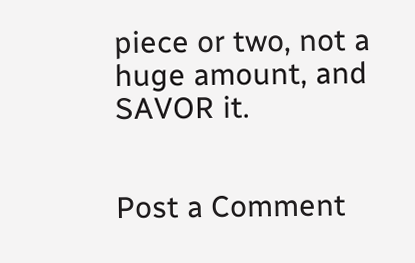piece or two, not a huge amount, and SAVOR it.


Post a Comment